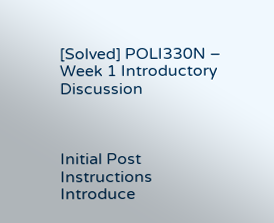[Solved] POLI330N – Week 1 Introductory Discussion



Initial Post Instructions
Introduce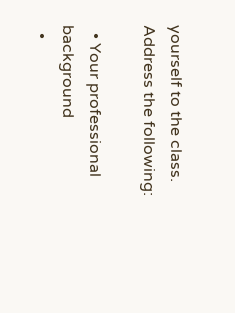yourself to the class. Address the following:

  • Your professional background
  •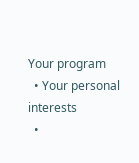Your program
  • Your personal interests
  •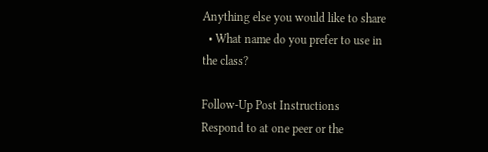Anything else you would like to share
  • What name do you prefer to use in the class?

Follow-Up Post Instructions
Respond to at one peer or the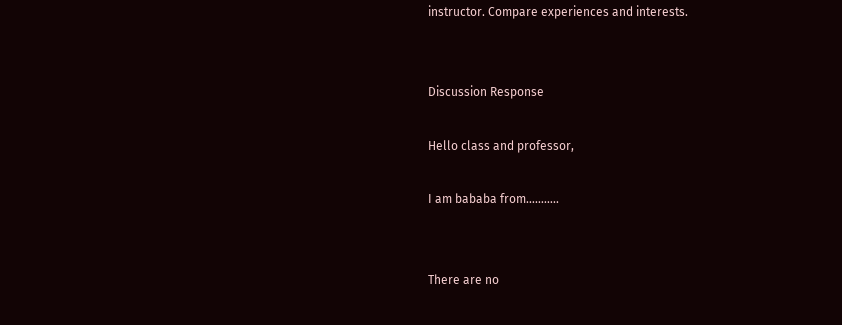instructor. Compare experiences and interests.


Discussion Response

Hello class and professor,

I am bababa from………..


There are no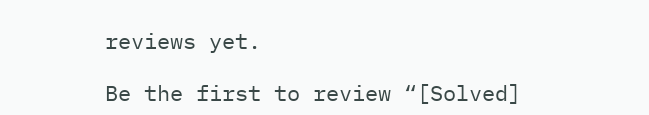reviews yet.

Be the first to review “[Solved]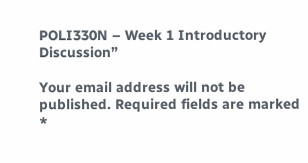POLI330N – Week 1 Introductory Discussion”

Your email address will not be published. Required fields are marked *